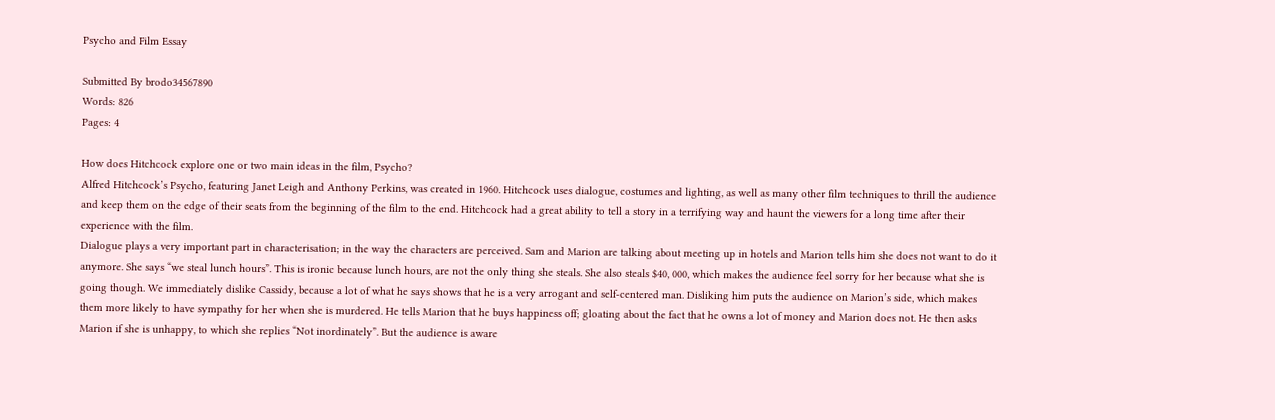Psycho and Film Essay

Submitted By brodo34567890
Words: 826
Pages: 4

How does Hitchcock explore one or two main ideas in the film, Psycho?
Alfred Hitchcock’s Psycho, featuring Janet Leigh and Anthony Perkins, was created in 1960. Hitchcock uses dialogue, costumes and lighting, as well as many other film techniques to thrill the audience and keep them on the edge of their seats from the beginning of the film to the end. Hitchcock had a great ability to tell a story in a terrifying way and haunt the viewers for a long time after their experience with the film.
Dialogue plays a very important part in characterisation; in the way the characters are perceived. Sam and Marion are talking about meeting up in hotels and Marion tells him she does not want to do it anymore. She says “we steal lunch hours”. This is ironic because lunch hours, are not the only thing she steals. She also steals $40, 000, which makes the audience feel sorry for her because what she is going though. We immediately dislike Cassidy, because a lot of what he says shows that he is a very arrogant and self-centered man. Disliking him puts the audience on Marion’s side, which makes them more likely to have sympathy for her when she is murdered. He tells Marion that he buys happiness off; gloating about the fact that he owns a lot of money and Marion does not. He then asks Marion if she is unhappy, to which she replies “Not inordinately”. But the audience is aware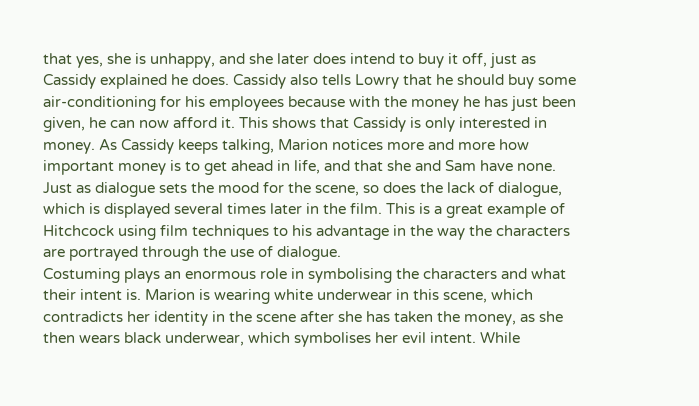that yes, she is unhappy, and she later does intend to buy it off, just as Cassidy explained he does. Cassidy also tells Lowry that he should buy some air-conditioning for his employees because with the money he has just been given, he can now afford it. This shows that Cassidy is only interested in money. As Cassidy keeps talking, Marion notices more and more how important money is to get ahead in life, and that she and Sam have none. Just as dialogue sets the mood for the scene, so does the lack of dialogue, which is displayed several times later in the film. This is a great example of Hitchcock using film techniques to his advantage in the way the characters are portrayed through the use of dialogue.
Costuming plays an enormous role in symbolising the characters and what their intent is. Marion is wearing white underwear in this scene, which contradicts her identity in the scene after she has taken the money, as she then wears black underwear, which symbolises her evil intent. While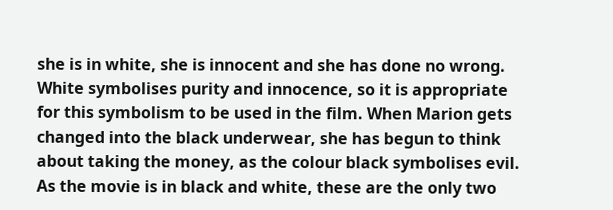she is in white, she is innocent and she has done no wrong. White symbolises purity and innocence, so it is appropriate for this symbolism to be used in the film. When Marion gets changed into the black underwear, she has begun to think about taking the money, as the colour black symbolises evil. As the movie is in black and white, these are the only two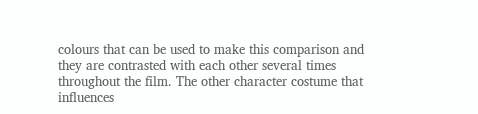colours that can be used to make this comparison and they are contrasted with each other several times throughout the film. The other character costume that influences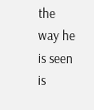the way he is seen is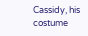Cassidy, his costume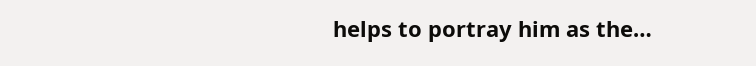helps to portray him as the…